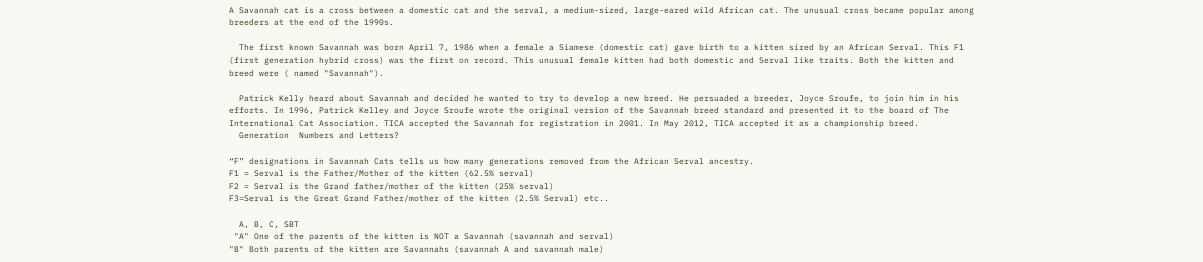A Savannah cat is a cross between a domestic cat and the serval, a medium-sized, large-eared wild African cat. The unusual cross became popular among breeders at the end of the 1990s.

  The first known Savannah was born April 7, 1986 when a female a Siamese (domestic cat) gave birth to a kitten sired by an African Serval. This F1 (first generation hybrid cross) was the first on record. This unusual female kitten had both domestic and Serval like traits. Both the kitten and breed were ( named "Savannah").

  Patrick Kelly heard about Savannah and decided he wanted to try to develop a new breed. He persuaded a breeder, Joyce Sroufe, to join him in his efforts. In 1996, Patrick Kelley and Joyce Sroufe wrote the original version of the Savannah breed standard and presented it to the board of The International Cat Association. TICA accepted the Savannah for registration in 2001. In May 2012, TICA accepted it as a championship breed.
  Generation  Numbers and Letters?

“F” designations in Savannah Cats tells us how many generations removed from the African Serval ancestry.
F1 = Serval is the Father/Mother of the kitten (62.5% serval)
F2 = Serval is the Grand father/mother of the kitten (25% serval)
F3=Serval is the Great Grand Father/mother of the kitten (2.5% Serval) etc..

  A, B, C, SBT
 "A" One of the parents of the kitten is NOT a Savannah (savannah and serval)
"B" Both parents of the kitten are Savannahs (savannah A and savannah male)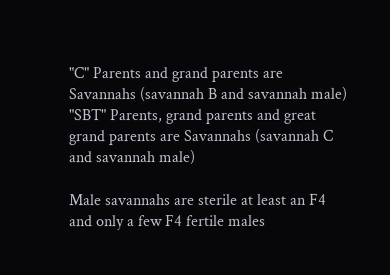"C" Parents and grand parents are Savannahs (savannah B and savannah male)
"SBT" Parents, grand parents and great grand parents are Savannahs (savannah C and savannah male)

Male savannahs are sterile at least an F4 and only a few F4 fertile males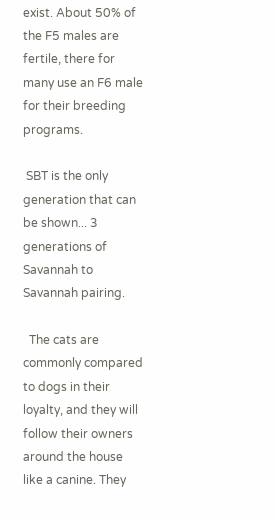exist. About 50% of the F5 males are fertile, there for many use an F6 male for their breeding programs.

 SBT is the only generation that can be shown... 3 generations of Savannah to Savannah pairing.

  The cats are commonly compared to dogs in their loyalty, and they will follow their owners around the house like a canine. They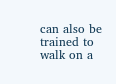can also be trained to walk on a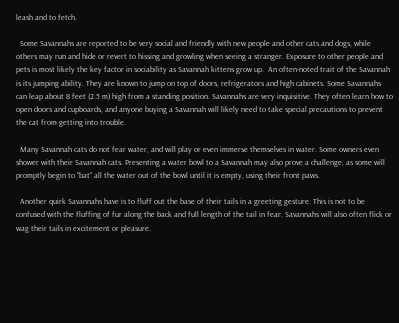leash and to fetch.

  Some Savannahs are reported to be very social and friendly with new people and other cats and dogs, while others may run and hide or revert to hissing and growling when seeing a stranger. Exposure to other people and pets is most likely the key factor in sociability as Savannah kittens grow up.  An often-noted trait of the Savannah is its jumping ability. They are known to jump on top of doors, refrigerators and high cabinets. Some Savannahs can leap about 8 feet (2.5 m) high from a standing position. Savannahs are very inquisitive. They often learn how to open doors and cupboards, and anyone buying a Savannah will likely need to take special precautions to prevent the cat from getting into trouble.

  Many Savannah cats do not fear water, and will play or even immerse themselves in water. Some owners even shower with their Savannah cats. Presenting a water bowl to a Savannah may also prove a challenge, as some will promptly begin to "bat" all the water out of the bowl until it is empty, using their front paws.

  Another quirk Savannahs have is to fluff out the base of their tails in a greeting gesture. This is not to be confused with the fluffing of fur along the back and full length of the tail in fear. Savannahs will also often flick or wag their tails in excitement or pleasure.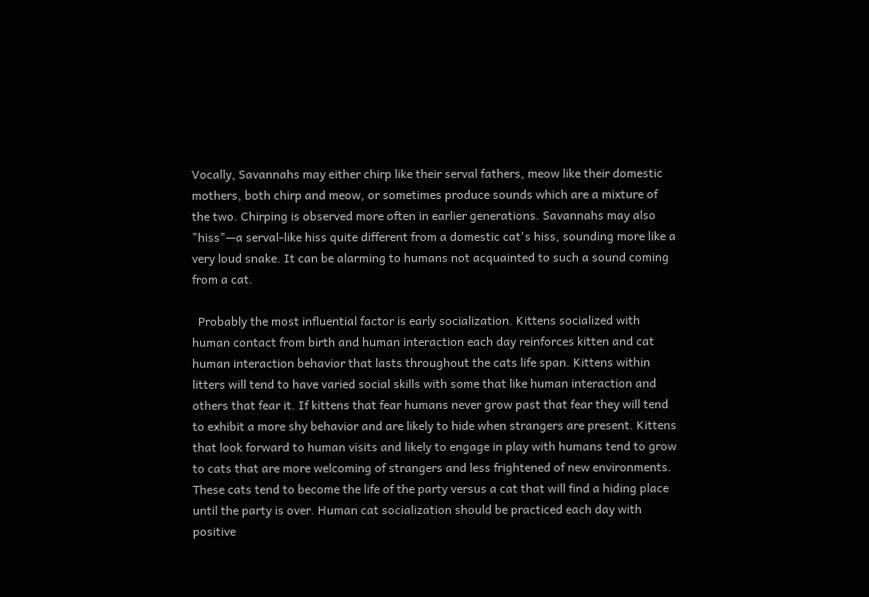Vocally, Savannahs may either chirp like their serval fathers, meow like their domestic mothers, both chirp and meow, or sometimes produce sounds which are a mixture of the two. Chirping is observed more often in earlier generations. Savannahs may also "hiss"—a serval-like hiss quite different from a domestic cat's hiss, sounding more like a very loud snake. It can be alarming to humans not acquainted to such a sound coming from a cat.

  Probably the most influential factor is early socialization. Kittens socialized with human contact from birth and human interaction each day reinforces kitten and cat human interaction behavior that lasts throughout the cats life span. Kittens within litters will tend to have varied social skills with some that like human interaction and others that fear it. If kittens that fear humans never grow past that fear they will tend to exhibit a more shy behavior and are likely to hide when strangers are present. Kittens that look forward to human visits and likely to engage in play with humans tend to grow to cats that are more welcoming of strangers and less frightened of new environments. These cats tend to become the life of the party versus a cat that will find a hiding place until the party is over. Human cat socialization should be practiced each day with positive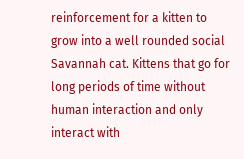reinforcement for a kitten to grow into a well rounded social Savannah cat. Kittens that go for long periods of time without human interaction and only interact with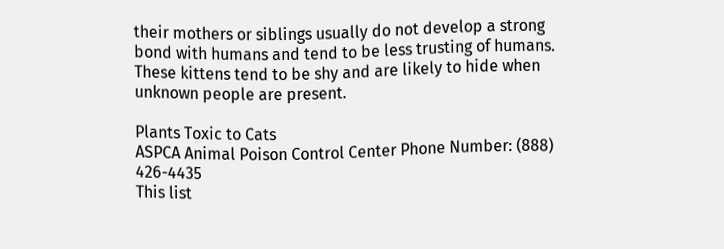their mothers or siblings usually do not develop a strong bond with humans and tend to be less trusting of humans. These kittens tend to be shy and are likely to hide when unknown people are present.

Plants Toxic to Cats
ASPCA Animal Poison Control Center Phone Number: (888) 426-4435
This list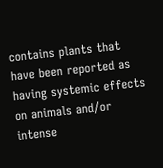contains plants that have been reported as having systemic effects on animals and/or intense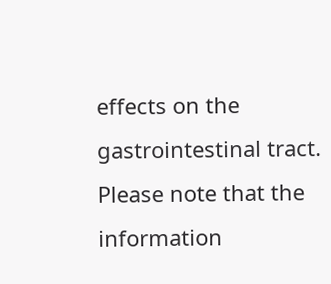effects on the gastrointestinal tract. Please note that the information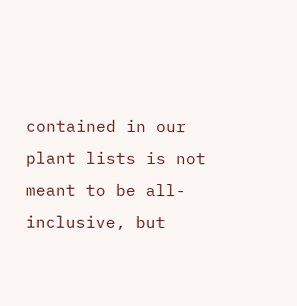contained in our plant lists is not meant to be all-inclusive, but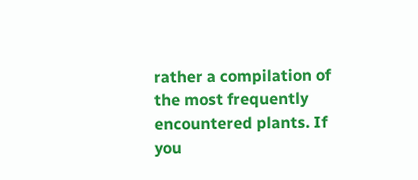rather a compilation of the most frequently encountered plants. If you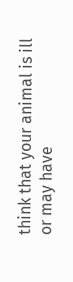think that your animal is ill or may have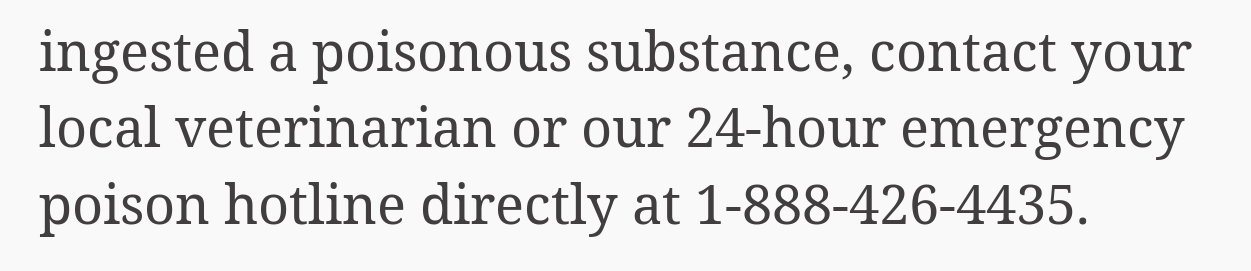ingested a poisonous substance, contact your local veterinarian or our 24-hour emergency poison hotline directly at 1-888-426-4435.